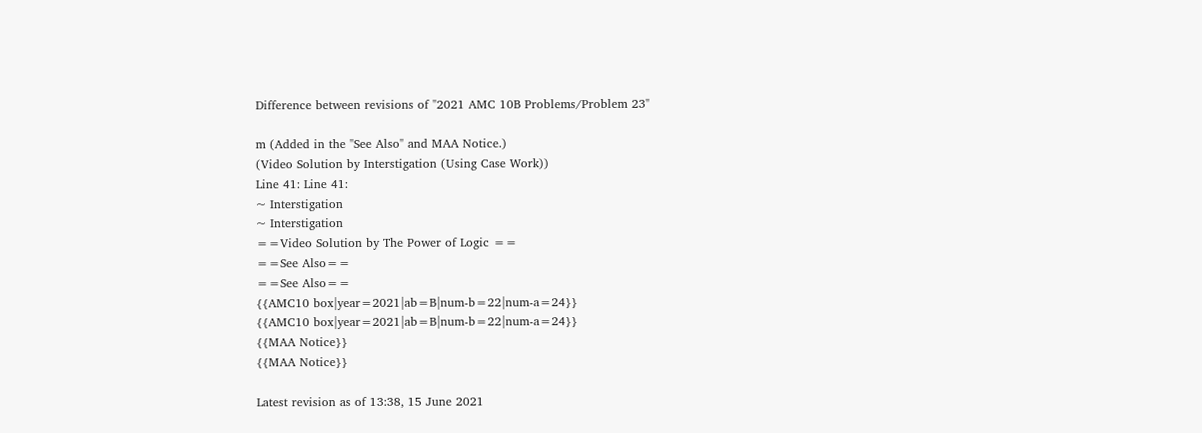Difference between revisions of "2021 AMC 10B Problems/Problem 23"

m (Added in the "See Also" and MAA Notice.)
(Video Solution by Interstigation (Using Case Work))
Line 41: Line 41:
~ Interstigation
~ Interstigation
==Video Solution by The Power of Logic ==
==See Also==
==See Also==
{{AMC10 box|year=2021|ab=B|num-b=22|num-a=24}}
{{AMC10 box|year=2021|ab=B|num-b=22|num-a=24}}
{{MAA Notice}}
{{MAA Notice}}

Latest revision as of 13:38, 15 June 2021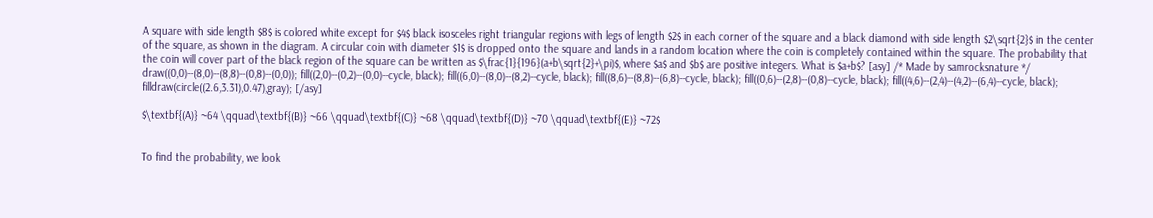A square with side length $8$ is colored white except for $4$ black isosceles right triangular regions with legs of length $2$ in each corner of the square and a black diamond with side length $2\sqrt{2}$ in the center of the square, as shown in the diagram. A circular coin with diameter $1$ is dropped onto the square and lands in a random location where the coin is completely contained within the square. The probability that the coin will cover part of the black region of the square can be written as $\frac{1}{196}(a+b\sqrt{2}+\pi)$, where $a$ and $b$ are positive integers. What is $a+b$? [asy] /* Made by samrocksnature */ draw((0,0)--(8,0)--(8,8)--(0,8)--(0,0)); fill((2,0)--(0,2)--(0,0)--cycle, black); fill((6,0)--(8,0)--(8,2)--cycle, black); fill((8,6)--(8,8)--(6,8)--cycle, black); fill((0,6)--(2,8)--(0,8)--cycle, black); fill((4,6)--(2,4)--(4,2)--(6,4)--cycle, black); filldraw(circle((2.6,3.31),0.47),gray); [/asy]

$\textbf{(A)} ~64 \qquad\textbf{(B)} ~66 \qquad\textbf{(C)} ~68 \qquad\textbf{(D)} ~70 \qquad\textbf{(E)} ~72$


To find the probability, we look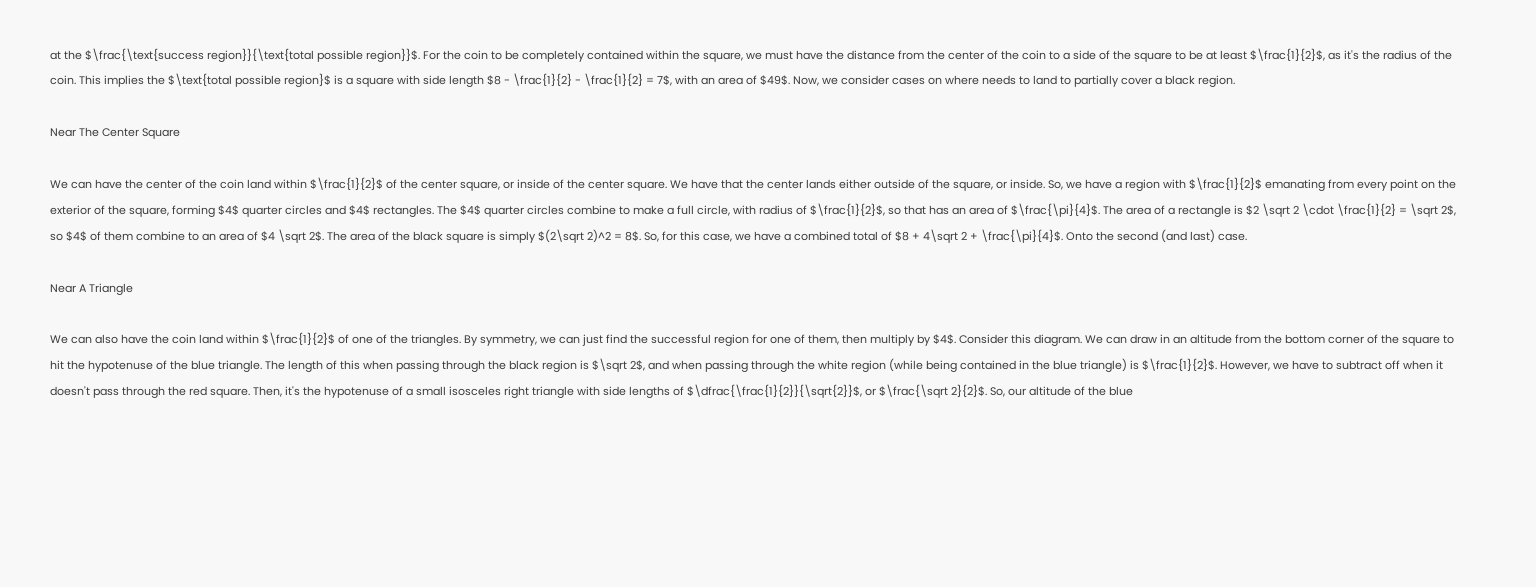at the $\frac{\text{success region}}{\text{total possible region}}$. For the coin to be completely contained within the square, we must have the distance from the center of the coin to a side of the square to be at least $\frac{1}{2}$, as it's the radius of the coin. This implies the $\text{total possible region}$ is a square with side length $8 - \frac{1}{2} - \frac{1}{2} = 7$, with an area of $49$. Now, we consider cases on where needs to land to partially cover a black region.

Near The Center Square

We can have the center of the coin land within $\frac{1}{2}$ of the center square, or inside of the center square. We have that the center lands either outside of the square, or inside. So, we have a region with $\frac{1}{2}$ emanating from every point on the exterior of the square, forming $4$ quarter circles and $4$ rectangles. The $4$ quarter circles combine to make a full circle, with radius of $\frac{1}{2}$, so that has an area of $\frac{\pi}{4}$. The area of a rectangle is $2 \sqrt 2 \cdot \frac{1}{2} = \sqrt 2$, so $4$ of them combine to an area of $4 \sqrt 2$. The area of the black square is simply $(2\sqrt 2)^2 = 8$. So, for this case, we have a combined total of $8 + 4\sqrt 2 + \frac{\pi}{4}$. Onto the second (and last) case.

Near A Triangle

We can also have the coin land within $\frac{1}{2}$ of one of the triangles. By symmetry, we can just find the successful region for one of them, then multiply by $4$. Consider this diagram. We can draw in an altitude from the bottom corner of the square to hit the hypotenuse of the blue triangle. The length of this when passing through the black region is $\sqrt 2$, and when passing through the white region (while being contained in the blue triangle) is $\frac{1}{2}$. However, we have to subtract off when it doesn't pass through the red square. Then, it's the hypotenuse of a small isosceles right triangle with side lengths of $\dfrac{\frac{1}{2}}{\sqrt{2}}$, or $\frac{\sqrt 2}{2}$. So, our altitude of the blue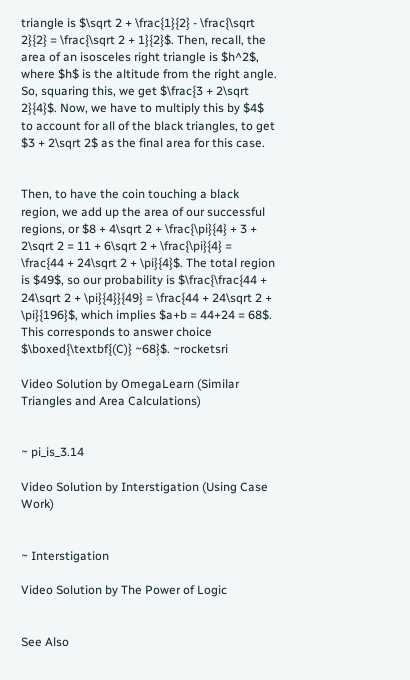triangle is $\sqrt 2 + \frac{1}{2} - \frac{\sqrt 2}{2} = \frac{\sqrt 2 + 1}{2}$. Then, recall, the area of an isosceles right triangle is $h^2$, where $h$ is the altitude from the right angle. So, squaring this, we get $\frac{3 + 2\sqrt 2}{4}$. Now, we have to multiply this by $4$ to account for all of the black triangles, to get $3 + 2\sqrt 2$ as the final area for this case.


Then, to have the coin touching a black region, we add up the area of our successful regions, or $8 + 4\sqrt 2 + \frac{\pi}{4} + 3 + 2\sqrt 2 = 11 + 6\sqrt 2 + \frac{\pi}{4} = \frac{44 + 24\sqrt 2 + \pi}{4}$. The total region is $49$, so our probability is $\frac{\frac{44 + 24\sqrt 2 + \pi}{4}}{49} = \frac{44 + 24\sqrt 2 + \pi}{196}$, which implies $a+b = 44+24 = 68$. This corresponds to answer choice $\boxed{\textbf{(C)} ~68}$. ~rocketsri

Video Solution by OmegaLearn (Similar Triangles and Area Calculations)


~ pi_is_3.14

Video Solution by Interstigation (Using Case Work)


~ Interstigation

Video Solution by The Power of Logic


See Also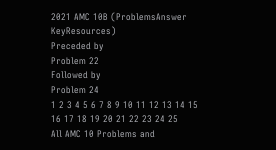2021 AMC 10B (ProblemsAnswer KeyResources)
Preceded by
Problem 22
Followed by
Problem 24
1 2 3 4 5 6 7 8 9 10 11 12 13 14 15 16 17 18 19 20 21 22 23 24 25
All AMC 10 Problems and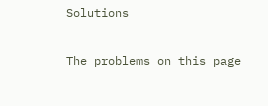Solutions

The problems on this page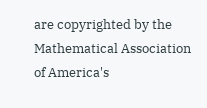are copyrighted by the Mathematical Association of America's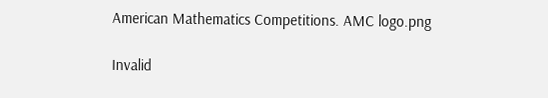American Mathematics Competitions. AMC logo.png

Invalid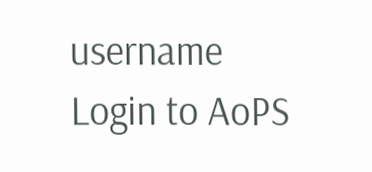username
Login to AoPS